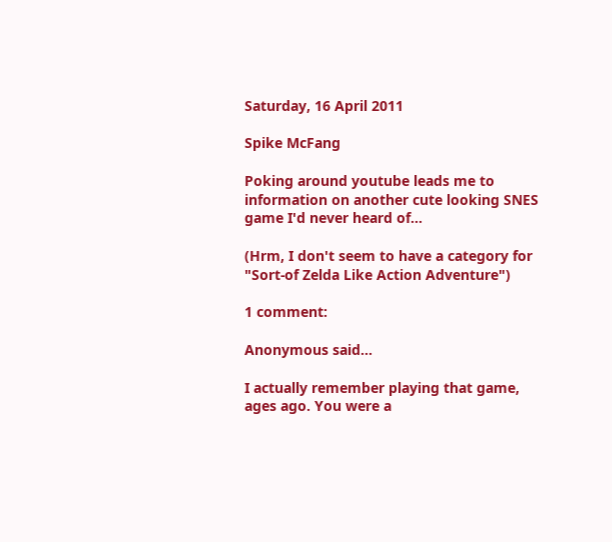Saturday, 16 April 2011

Spike McFang

Poking around youtube leads me to information on another cute looking SNES game I'd never heard of...

(Hrm, I don't seem to have a category for "Sort-of Zelda Like Action Adventure")

1 comment:

Anonymous said...

I actually remember playing that game, ages ago. You were a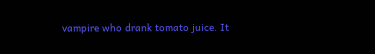vampire who drank tomato juice. It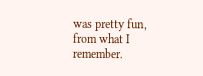was pretty fun, from what I remember.